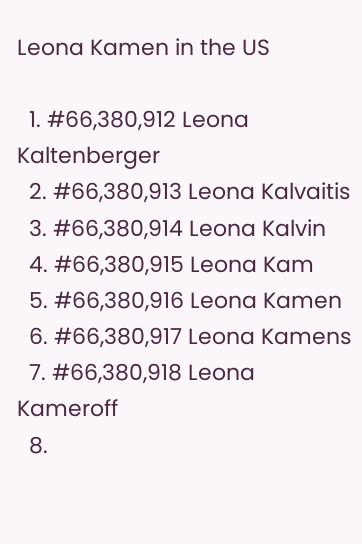Leona Kamen in the US

  1. #66,380,912 Leona Kaltenberger
  2. #66,380,913 Leona Kalvaitis
  3. #66,380,914 Leona Kalvin
  4. #66,380,915 Leona Kam
  5. #66,380,916 Leona Kamen
  6. #66,380,917 Leona Kamens
  7. #66,380,918 Leona Kameroff
  8.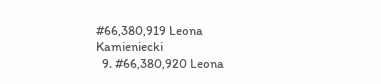#66,380,919 Leona Kamieniecki
  9. #66,380,920 Leona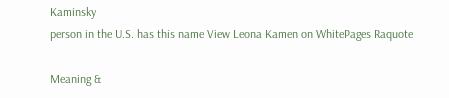Kaminsky
person in the U.S. has this name View Leona Kamen on WhitePages Raquote

Meaning &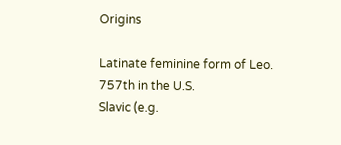Origins

Latinate feminine form of Leo.
757th in the U.S.
Slavic (e.g.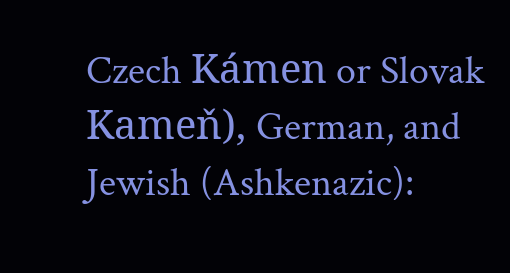Czech Kámen or Slovak Kameň), German, and Jewish (Ashkenazic):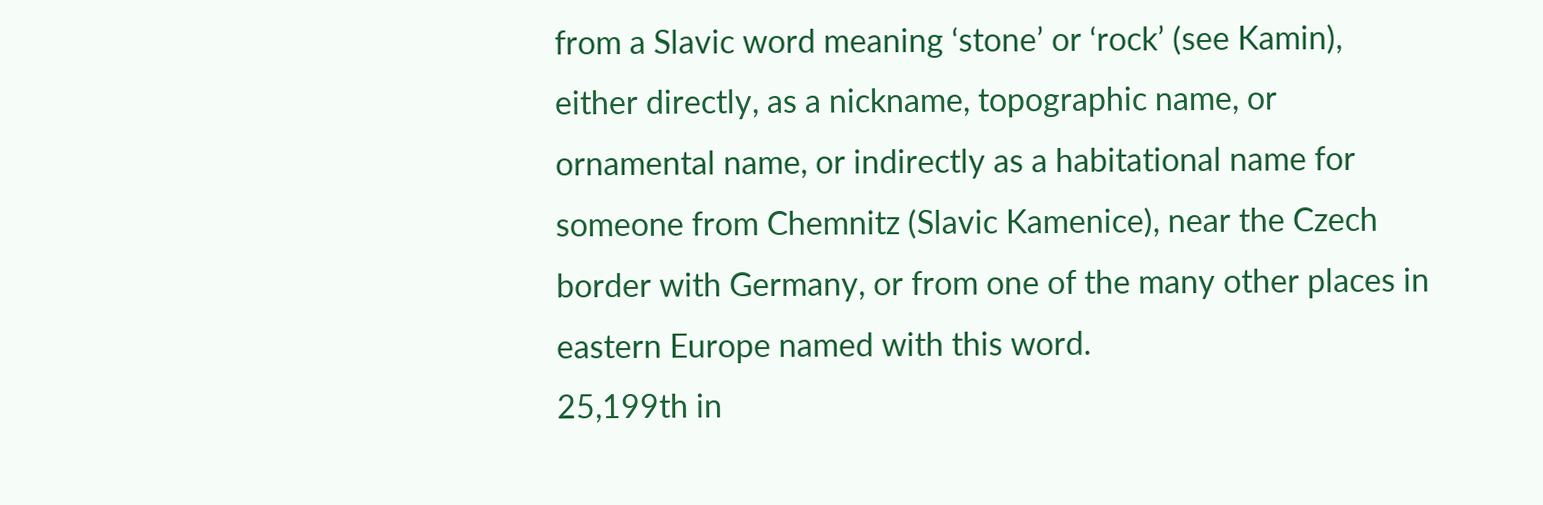from a Slavic word meaning ‘stone’ or ‘rock’ (see Kamin), either directly, as a nickname, topographic name, or ornamental name, or indirectly as a habitational name for someone from Chemnitz (Slavic Kamenice), near the Czech border with Germany, or from one of the many other places in eastern Europe named with this word.
25,199th in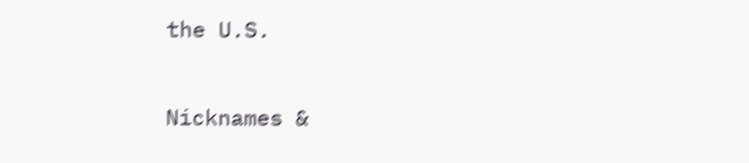the U.S.

Nicknames &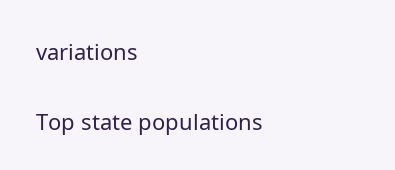variations

Top state populations